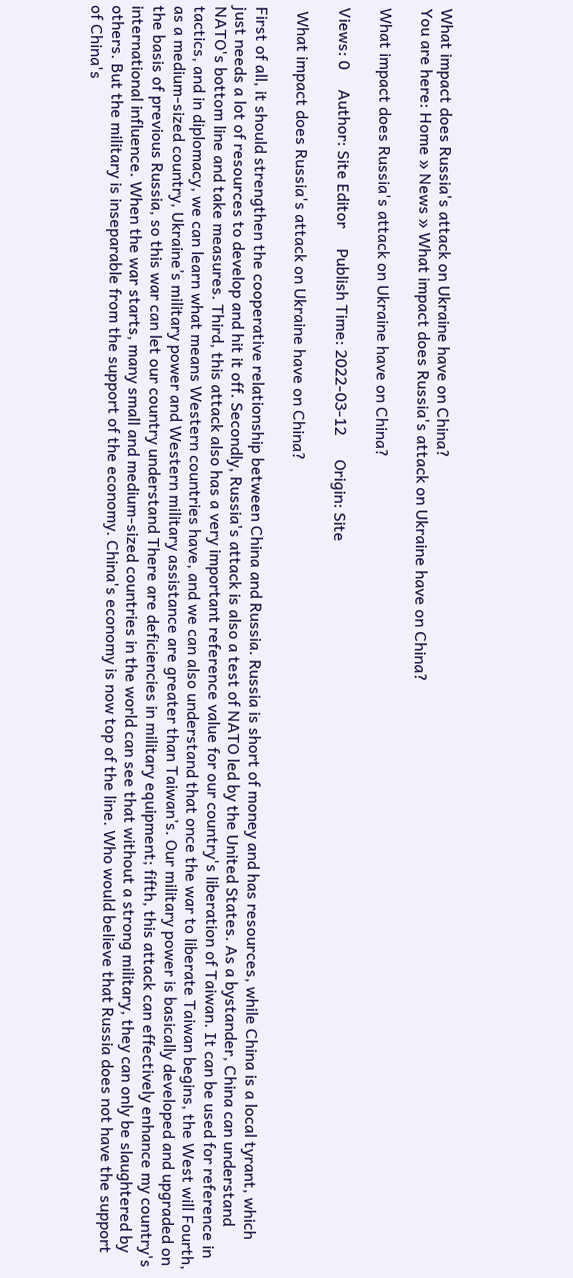What impact does Russia's attack on Ukraine have on China?
You are here: Home » News » What impact does Russia's attack on Ukraine have on China?

What impact does Russia's attack on Ukraine have on China?

Views: 0     Author: Site Editor     Publish Time: 2022-03-12      Origin: Site

 What impact does Russia's attack on Ukraine have on China?

First of all, it should strengthen the cooperative relationship between China and Russia. Russia is short of money and has resources, while China is a local tyrant, which just needs a lot of resources to develop and hit it off. Secondly, Russia's attack is also a test of NATO led by the United States. As a bystander, China can understand NATO's bottom line and take measures. Third, this attack also has a very important reference value for our country's liberation of Taiwan. It can be used for reference in tactics, and in diplomacy, we can learn what means Western countries have, and we can also understand that once the war to liberate Taiwan begins, the West will Fourth, as a medium-sized country, Ukraine’s military power and Western military assistance are greater than Taiwan’s. Our military power is basically developed and upgraded on the basis of previous Russia, so this war can let our country understand There are deficiencies in military equipment; fifth, this attack can effectively enhance my country's international influence. When the war starts, many small and medium-sized countries in the world can see that without a strong military, they can only be slaughtered by others. But the military is inseparable from the support of the economy. China's economy is now top of the line. Who would believe that Russia does not have the support of China's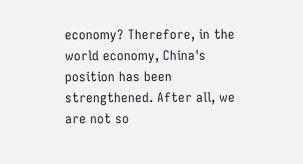economy? Therefore, in the world economy, China's position has been strengthened. After all, we are not so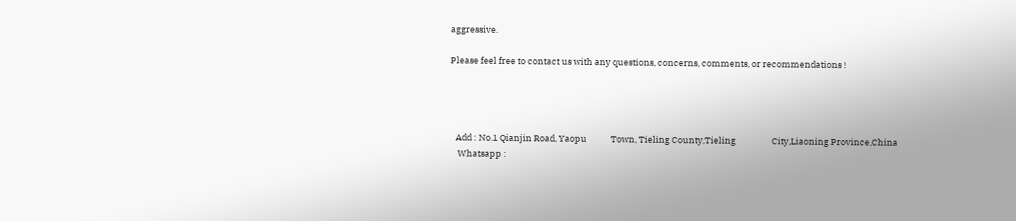aggressive.

Please feel free to contact us with any questions, concerns, comments, or recommendations !




   Add : No.1 Qianjin Road, Yaopu            Town, Tieling County,Tieling                  City,Liaoning Province,China
    Whatsapp :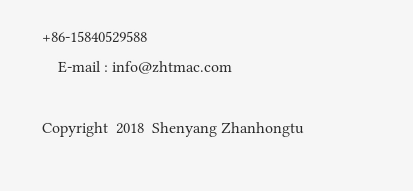+86-15840529588
    E-mail : info@zhtmac.com

Copyright  2018  Shenyang Zhanhongtu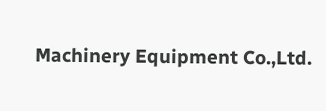Machinery Equipment Co.,Ltd.